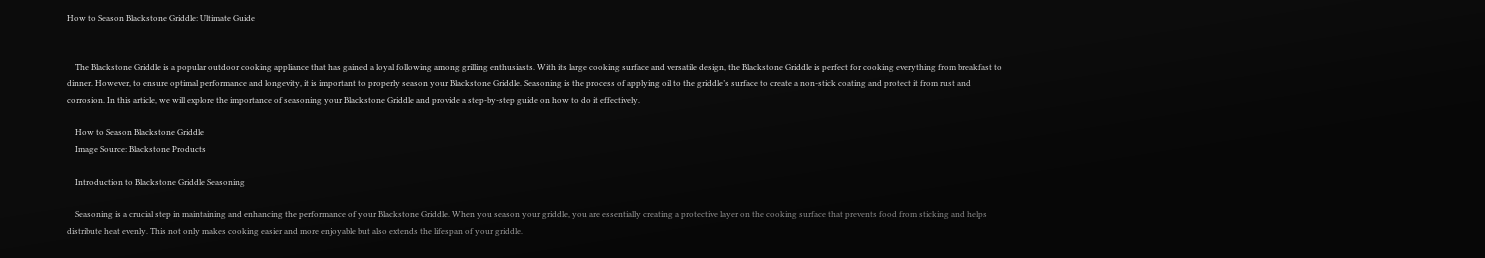How to Season Blackstone Griddle: Ultimate Guide


    The Blackstone Griddle is a popular outdoor cooking appliance that has gained a loyal following among grilling enthusiasts. With its large cooking surface and versatile design, the Blackstone Griddle is perfect for cooking everything from breakfast to dinner. However, to ensure optimal performance and longevity, it is important to properly season your Blackstone Griddle. Seasoning is the process of applying oil to the griddle’s surface to create a non-stick coating and protect it from rust and corrosion. In this article, we will explore the importance of seasoning your Blackstone Griddle and provide a step-by-step guide on how to do it effectively.

    How to Season Blackstone Griddle
    Image Source: Blackstone Products

    Introduction to Blackstone Griddle Seasoning

    Seasoning is a crucial step in maintaining and enhancing the performance of your Blackstone Griddle. When you season your griddle, you are essentially creating a protective layer on the cooking surface that prevents food from sticking and helps distribute heat evenly. This not only makes cooking easier and more enjoyable but also extends the lifespan of your griddle.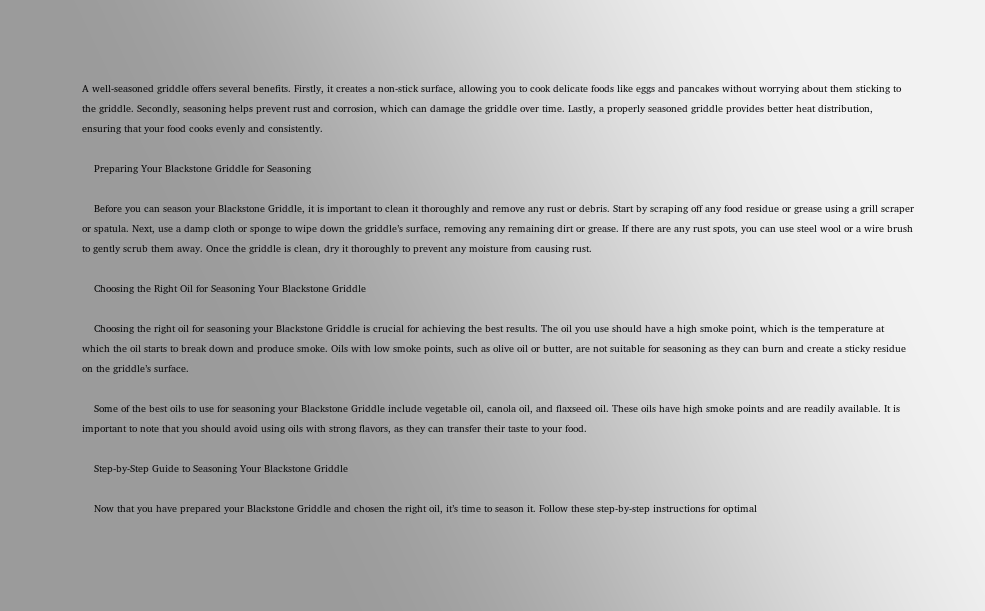A well-seasoned griddle offers several benefits. Firstly, it creates a non-stick surface, allowing you to cook delicate foods like eggs and pancakes without worrying about them sticking to the griddle. Secondly, seasoning helps prevent rust and corrosion, which can damage the griddle over time. Lastly, a properly seasoned griddle provides better heat distribution, ensuring that your food cooks evenly and consistently.

    Preparing Your Blackstone Griddle for Seasoning

    Before you can season your Blackstone Griddle, it is important to clean it thoroughly and remove any rust or debris. Start by scraping off any food residue or grease using a grill scraper or spatula. Next, use a damp cloth or sponge to wipe down the griddle’s surface, removing any remaining dirt or grease. If there are any rust spots, you can use steel wool or a wire brush to gently scrub them away. Once the griddle is clean, dry it thoroughly to prevent any moisture from causing rust.

    Choosing the Right Oil for Seasoning Your Blackstone Griddle

    Choosing the right oil for seasoning your Blackstone Griddle is crucial for achieving the best results. The oil you use should have a high smoke point, which is the temperature at which the oil starts to break down and produce smoke. Oils with low smoke points, such as olive oil or butter, are not suitable for seasoning as they can burn and create a sticky residue on the griddle’s surface.

    Some of the best oils to use for seasoning your Blackstone Griddle include vegetable oil, canola oil, and flaxseed oil. These oils have high smoke points and are readily available. It is important to note that you should avoid using oils with strong flavors, as they can transfer their taste to your food.

    Step-by-Step Guide to Seasoning Your Blackstone Griddle

    Now that you have prepared your Blackstone Griddle and chosen the right oil, it’s time to season it. Follow these step-by-step instructions for optimal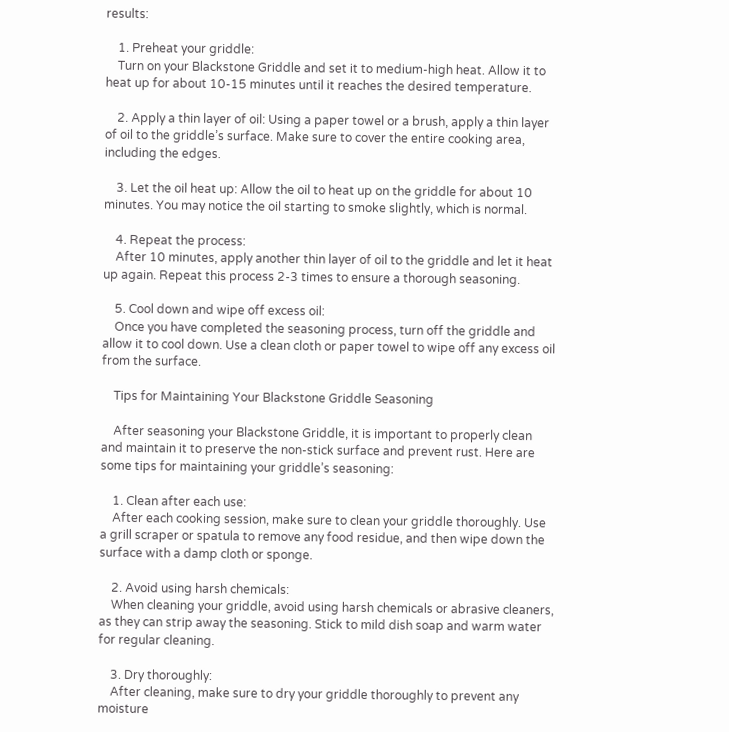results:

    1. Preheat your griddle:
    Turn on your Blackstone Griddle and set it to medium-high heat. Allow it to heat up for about 10-15 minutes until it reaches the desired temperature.

    2. Apply a thin layer of oil: Using a paper towel or a brush, apply a thin layer of oil to the griddle’s surface. Make sure to cover the entire cooking area, including the edges.

    3. Let the oil heat up: Allow the oil to heat up on the griddle for about 10 minutes. You may notice the oil starting to smoke slightly, which is normal.

    4. Repeat the process:
    After 10 minutes, apply another thin layer of oil to the griddle and let it heat up again. Repeat this process 2-3 times to ensure a thorough seasoning.

    5. Cool down and wipe off excess oil:
    Once you have completed the seasoning process, turn off the griddle and allow it to cool down. Use a clean cloth or paper towel to wipe off any excess oil from the surface.

    Tips for Maintaining Your Blackstone Griddle Seasoning

    After seasoning your Blackstone Griddle, it is important to properly clean and maintain it to preserve the non-stick surface and prevent rust. Here are some tips for maintaining your griddle’s seasoning:

    1. Clean after each use:
    After each cooking session, make sure to clean your griddle thoroughly. Use a grill scraper or spatula to remove any food residue, and then wipe down the surface with a damp cloth or sponge.

    2. Avoid using harsh chemicals:
    When cleaning your griddle, avoid using harsh chemicals or abrasive cleaners, as they can strip away the seasoning. Stick to mild dish soap and warm water for regular cleaning.

    3. Dry thoroughly:
    After cleaning, make sure to dry your griddle thoroughly to prevent any moisture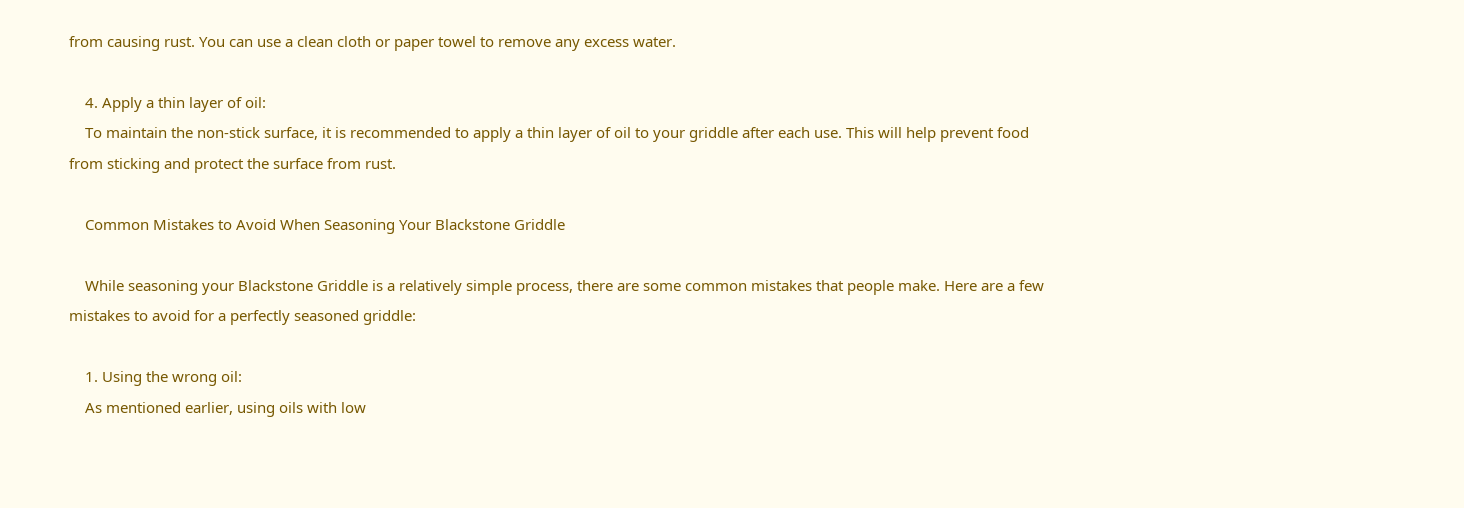from causing rust. You can use a clean cloth or paper towel to remove any excess water.

    4. Apply a thin layer of oil:
    To maintain the non-stick surface, it is recommended to apply a thin layer of oil to your griddle after each use. This will help prevent food from sticking and protect the surface from rust.

    Common Mistakes to Avoid When Seasoning Your Blackstone Griddle

    While seasoning your Blackstone Griddle is a relatively simple process, there are some common mistakes that people make. Here are a few mistakes to avoid for a perfectly seasoned griddle:

    1. Using the wrong oil:
    As mentioned earlier, using oils with low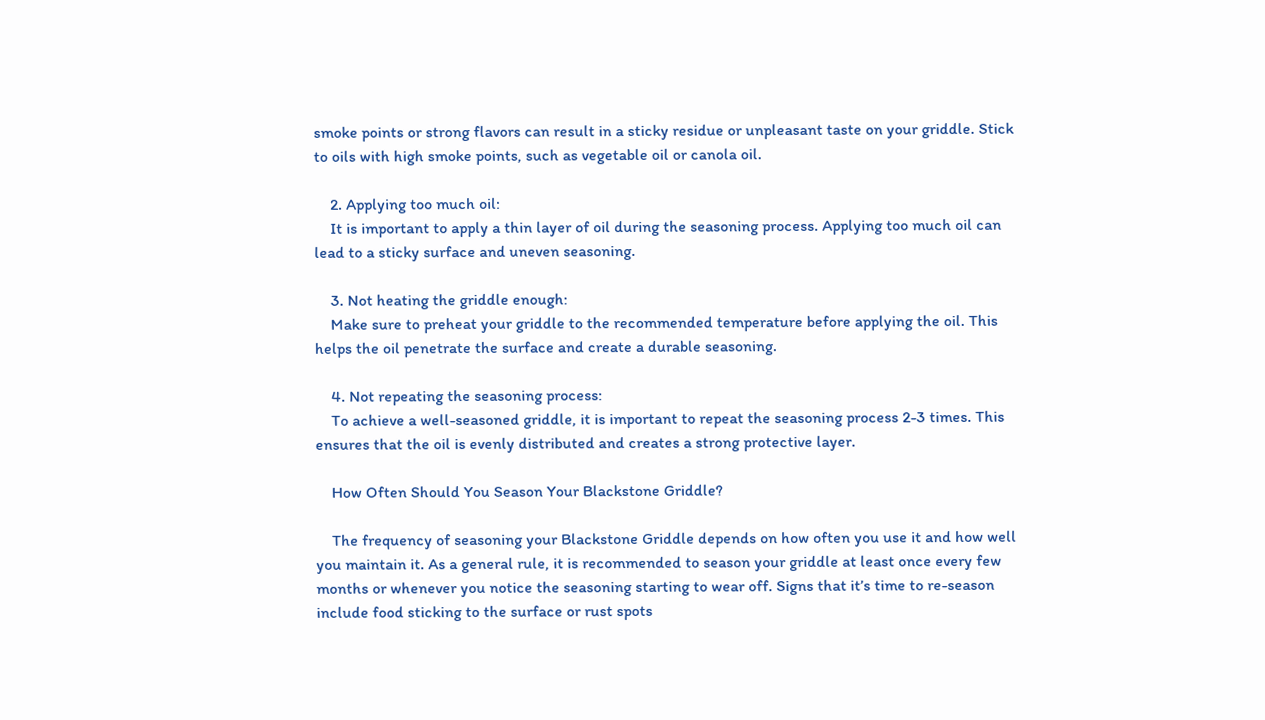smoke points or strong flavors can result in a sticky residue or unpleasant taste on your griddle. Stick to oils with high smoke points, such as vegetable oil or canola oil.

    2. Applying too much oil:
    It is important to apply a thin layer of oil during the seasoning process. Applying too much oil can lead to a sticky surface and uneven seasoning.

    3. Not heating the griddle enough:
    Make sure to preheat your griddle to the recommended temperature before applying the oil. This helps the oil penetrate the surface and create a durable seasoning.

    4. Not repeating the seasoning process:
    To achieve a well-seasoned griddle, it is important to repeat the seasoning process 2-3 times. This ensures that the oil is evenly distributed and creates a strong protective layer.

    How Often Should You Season Your Blackstone Griddle?

    The frequency of seasoning your Blackstone Griddle depends on how often you use it and how well you maintain it. As a general rule, it is recommended to season your griddle at least once every few months or whenever you notice the seasoning starting to wear off. Signs that it’s time to re-season include food sticking to the surface or rust spots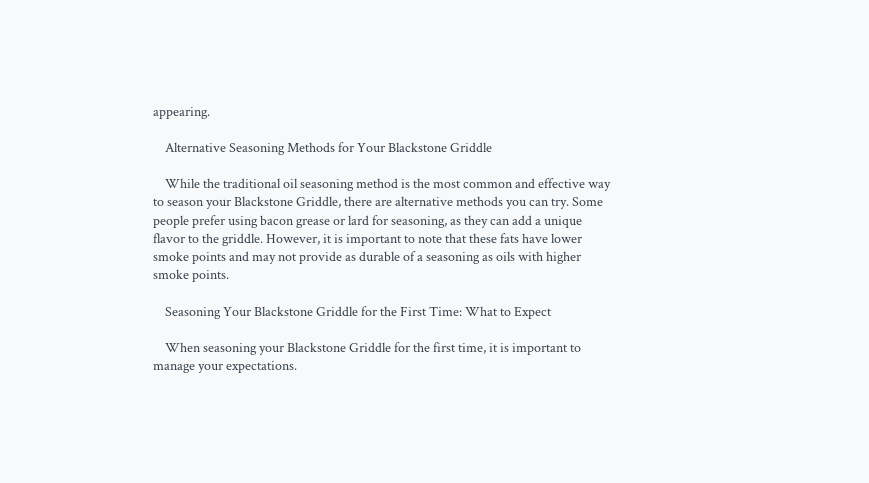appearing.

    Alternative Seasoning Methods for Your Blackstone Griddle

    While the traditional oil seasoning method is the most common and effective way to season your Blackstone Griddle, there are alternative methods you can try. Some people prefer using bacon grease or lard for seasoning, as they can add a unique flavor to the griddle. However, it is important to note that these fats have lower smoke points and may not provide as durable of a seasoning as oils with higher smoke points.

    Seasoning Your Blackstone Griddle for the First Time: What to Expect

    When seasoning your Blackstone Griddle for the first time, it is important to manage your expectations.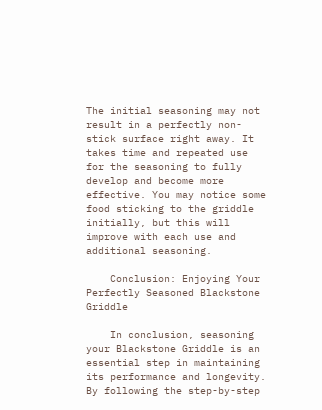The initial seasoning may not result in a perfectly non-stick surface right away. It takes time and repeated use for the seasoning to fully develop and become more effective. You may notice some food sticking to the griddle initially, but this will improve with each use and additional seasoning.

    Conclusion: Enjoying Your Perfectly Seasoned Blackstone Griddle

    In conclusion, seasoning your Blackstone Griddle is an essential step in maintaining its performance and longevity. By following the step-by-step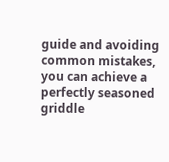guide and avoiding common mistakes, you can achieve a perfectly seasoned griddle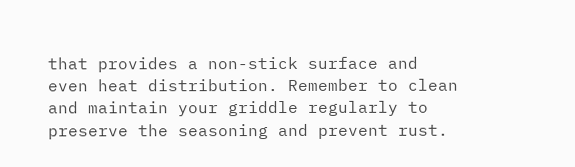that provides a non-stick surface and even heat distribution. Remember to clean and maintain your griddle regularly to preserve the seasoning and prevent rust.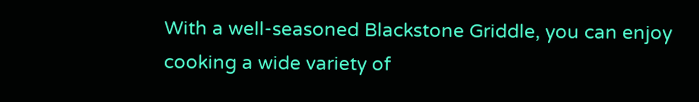With a well-seasoned Blackstone Griddle, you can enjoy cooking a wide variety of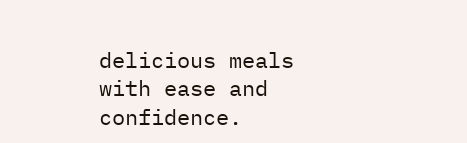delicious meals with ease and confidence.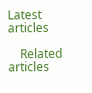Latest articles

    Related articles